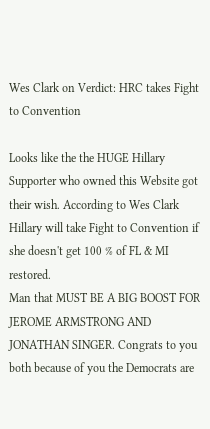Wes Clark on Verdict: HRC takes Fight to Convention

Looks like the the HUGE Hillary Supporter who owned this Website got their wish. According to Wes Clark Hillary will take Fight to Convention if she doesn't get 100 % of FL & MI restored.
Man that MUST BE A BIG BOOST FOR JEROME ARMSTRONG AND JONATHAN SINGER. Congrats to you both because of you the Democrats are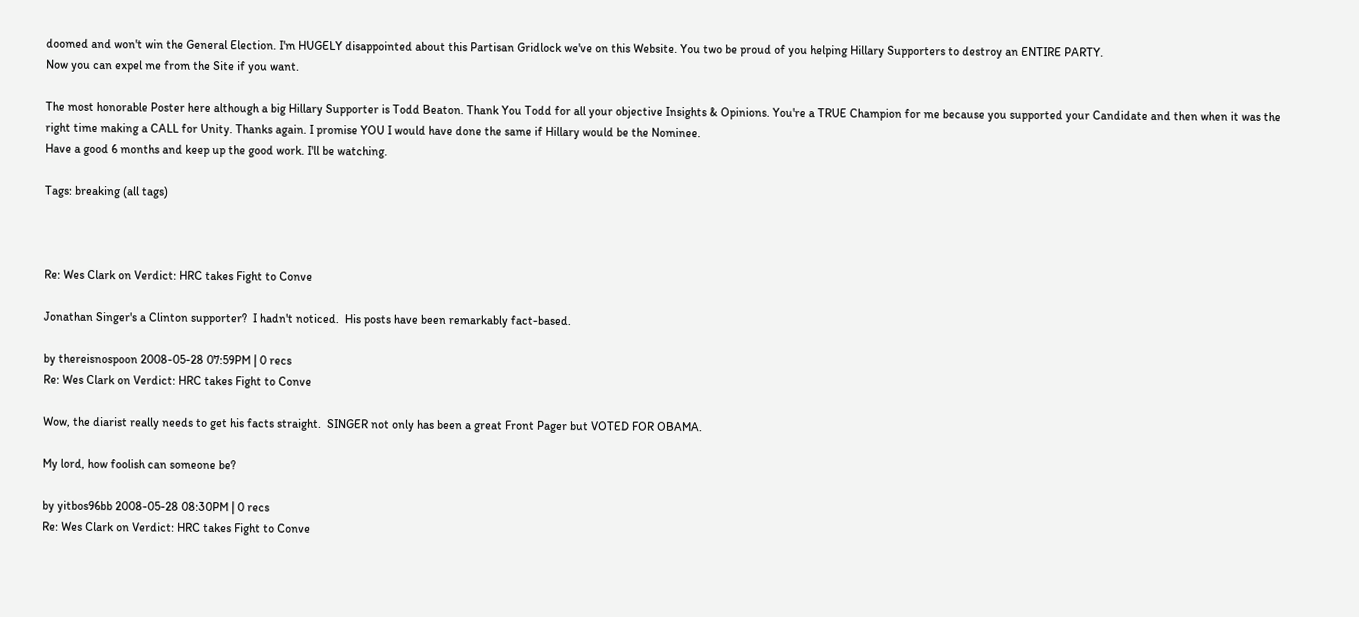doomed and won't win the General Election. I'm HUGELY disappointed about this Partisan Gridlock we've on this Website. You two be proud of you helping Hillary Supporters to destroy an ENTIRE PARTY.
Now you can expel me from the Site if you want.

The most honorable Poster here although a big Hillary Supporter is Todd Beaton. Thank You Todd for all your objective Insights & Opinions. You're a TRUE Champion for me because you supported your Candidate and then when it was the right time making a CALL for Unity. Thanks again. I promise YOU I would have done the same if Hillary would be the Nominee.
Have a good 6 months and keep up the good work. I'll be watching.

Tags: breaking (all tags)



Re: Wes Clark on Verdict: HRC takes Fight to Conve

Jonathan Singer's a Clinton supporter?  I hadn't noticed.  His posts have been remarkably fact-based.

by thereisnospoon 2008-05-28 07:59PM | 0 recs
Re: Wes Clark on Verdict: HRC takes Fight to Conve

Wow, the diarist really needs to get his facts straight.  SINGER not only has been a great Front Pager but VOTED FOR OBAMA.

My lord, how foolish can someone be?

by yitbos96bb 2008-05-28 08:30PM | 0 recs
Re: Wes Clark on Verdict: HRC takes Fight to Conve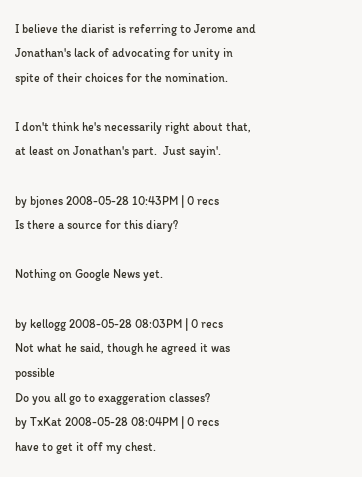I believe the diarist is referring to Jerome and Jonathan's lack of advocating for unity in spite of their choices for the nomination.

I don't think he's necessarily right about that, at least on Jonathan's part.  Just sayin'.

by bjones 2008-05-28 10:43PM | 0 recs
Is there a source for this diary?

Nothing on Google News yet.

by kellogg 2008-05-28 08:03PM | 0 recs
Not what he said, though he agreed it was possible
Do you all go to exaggeration classes?
by TxKat 2008-05-28 08:04PM | 0 recs
have to get it off my chest.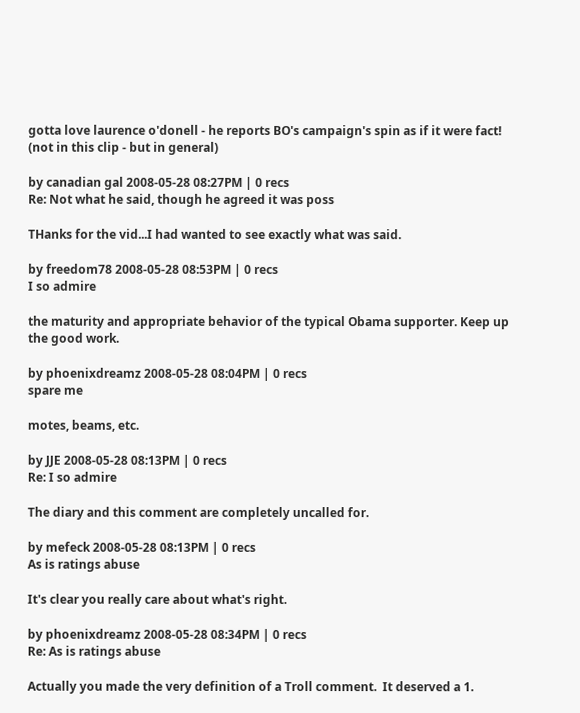gotta love laurence o'donell - he reports BO's campaign's spin as if it were fact! (not in this clip - but in general)

by canadian gal 2008-05-28 08:27PM | 0 recs
Re: Not what he said, though he agreed it was poss

THanks for the vid...I had wanted to see exactly what was said.

by freedom78 2008-05-28 08:53PM | 0 recs
I so admire

the maturity and appropriate behavior of the typical Obama supporter. Keep up the good work.

by phoenixdreamz 2008-05-28 08:04PM | 0 recs
spare me

motes, beams, etc.

by JJE 2008-05-28 08:13PM | 0 recs
Re: I so admire

The diary and this comment are completely uncalled for.

by mefeck 2008-05-28 08:13PM | 0 recs
As is ratings abuse

It's clear you really care about what's right.

by phoenixdreamz 2008-05-28 08:34PM | 0 recs
Re: As is ratings abuse

Actually you made the very definition of a Troll comment.  It deserved a 1.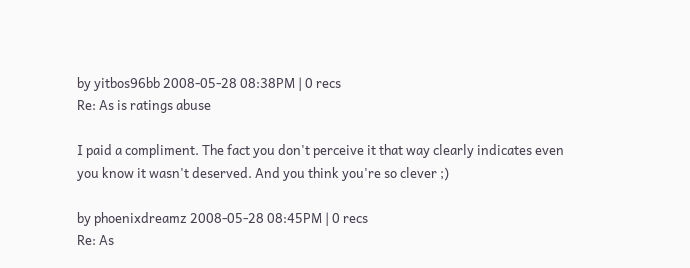by yitbos96bb 2008-05-28 08:38PM | 0 recs
Re: As is ratings abuse

I paid a compliment. The fact you don't perceive it that way clearly indicates even you know it wasn't deserved. And you think you're so clever ;)

by phoenixdreamz 2008-05-28 08:45PM | 0 recs
Re: As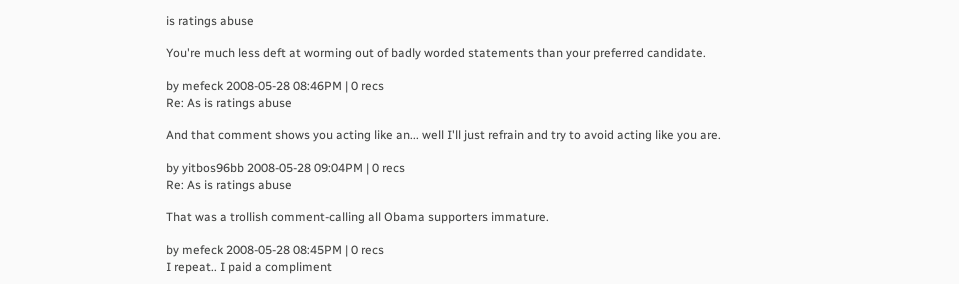is ratings abuse

You're much less deft at worming out of badly worded statements than your preferred candidate.

by mefeck 2008-05-28 08:46PM | 0 recs
Re: As is ratings abuse

And that comment shows you acting like an... well I'll just refrain and try to avoid acting like you are.

by yitbos96bb 2008-05-28 09:04PM | 0 recs
Re: As is ratings abuse

That was a trollish comment-calling all Obama supporters immature.

by mefeck 2008-05-28 08:45PM | 0 recs
I repeat.. I paid a compliment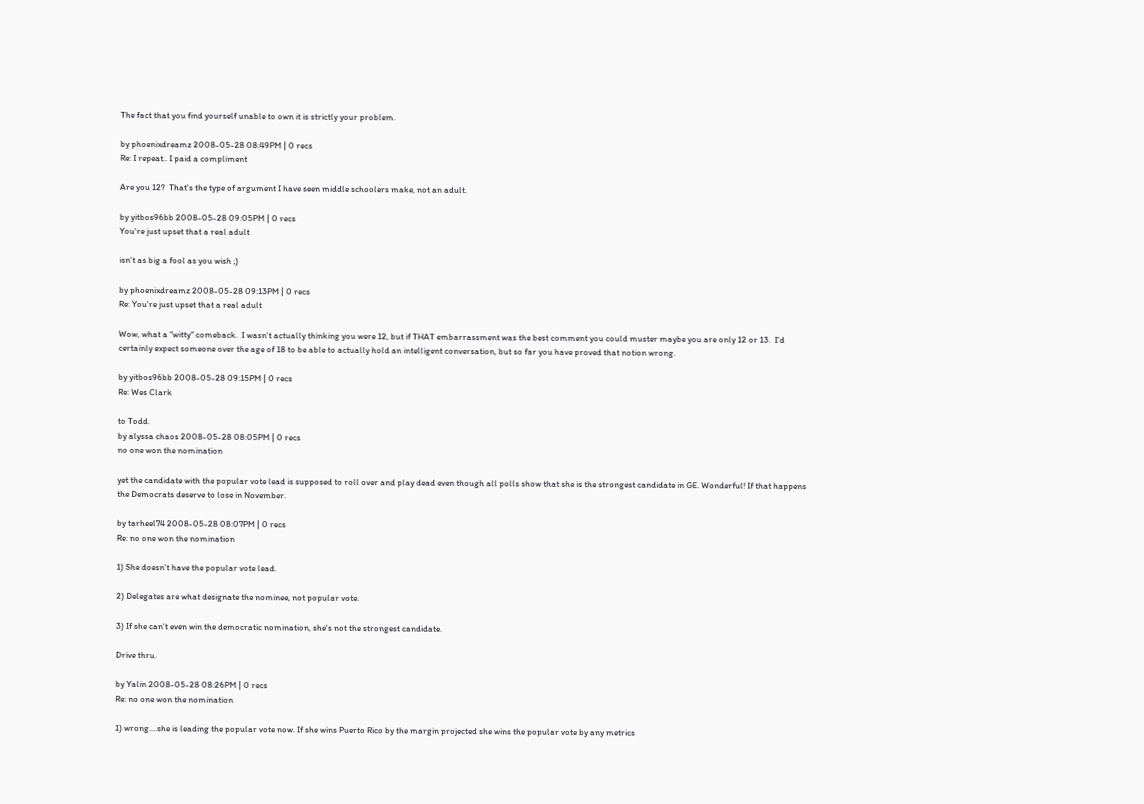The fact that you find yourself unable to own it is strictly your problem.

by phoenixdreamz 2008-05-28 08:49PM | 0 recs
Re: I repeat.. I paid a compliment

Are you 12?  That's the type of argument I have seen middle schoolers make, not an adult.

by yitbos96bb 2008-05-28 09:05PM | 0 recs
You're just upset that a real adult

isn't as big a fool as you wish ;)

by phoenixdreamz 2008-05-28 09:13PM | 0 recs
Re: You're just upset that a real adult

Wow, what a "witty" comeback.  I wasn't actually thinking you were 12, but if THAT embarrassment was the best comment you could muster maybe you are only 12 or 13.  I'd certainly expect someone over the age of 18 to be able to actually hold an intelligent conversation, but so far you have proved that notion wrong.

by yitbos96bb 2008-05-28 09:15PM | 0 recs
Re: Wes Clark

to Todd.
by alyssa chaos 2008-05-28 08:05PM | 0 recs
no one won the nomination

yet the candidate with the popular vote lead is supposed to roll over and play dead even though all polls show that she is the strongest candidate in GE. Wonderful! If that happens the Democrats deserve to lose in November.

by tarheel74 2008-05-28 08:07PM | 0 recs
Re: no one won the nomination

1) She doesn't have the popular vote lead.

2) Delegates are what designate the nominee, not popular vote.

3) If she can't even win the democratic nomination, she's not the strongest candidate.

Drive thru.

by Yalin 2008-05-28 08:26PM | 0 recs
Re: no one won the nomination

1) wrong....she is leading the popular vote now. If she wins Puerto Rico by the margin projected she wins the popular vote by any metrics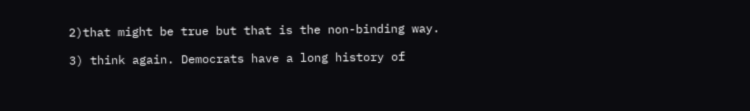2)that might be true but that is the non-binding way.

3) think again. Democrats have a long history of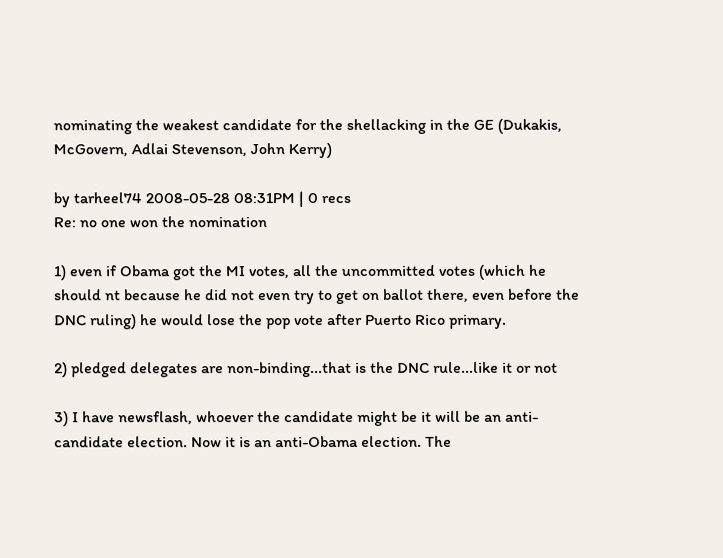nominating the weakest candidate for the shellacking in the GE (Dukakis, McGovern, Adlai Stevenson, John Kerry)

by tarheel74 2008-05-28 08:31PM | 0 recs
Re: no one won the nomination

1) even if Obama got the MI votes, all the uncommitted votes (which he should nt because he did not even try to get on ballot there, even before the DNC ruling) he would lose the pop vote after Puerto Rico primary.

2) pledged delegates are non-binding...that is the DNC rule...like it or not

3) I have newsflash, whoever the candidate might be it will be an anti-candidate election. Now it is an anti-Obama election. The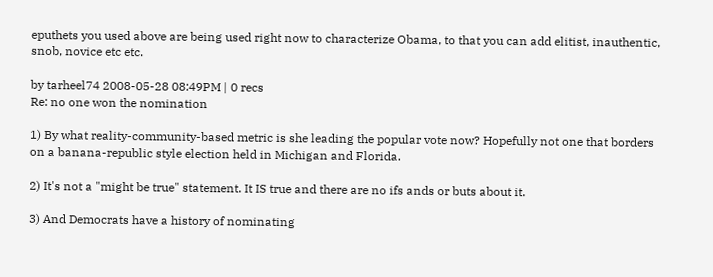eputhets you used above are being used right now to characterize Obama, to that you can add elitist, inauthentic, snob, novice etc etc.

by tarheel74 2008-05-28 08:49PM | 0 recs
Re: no one won the nomination

1) By what reality-community-based metric is she leading the popular vote now? Hopefully not one that borders on a banana-republic style election held in Michigan and Florida.

2) It's not a "might be true" statement. It IS true and there are no ifs ands or buts about it.

3) And Democrats have a history of nominating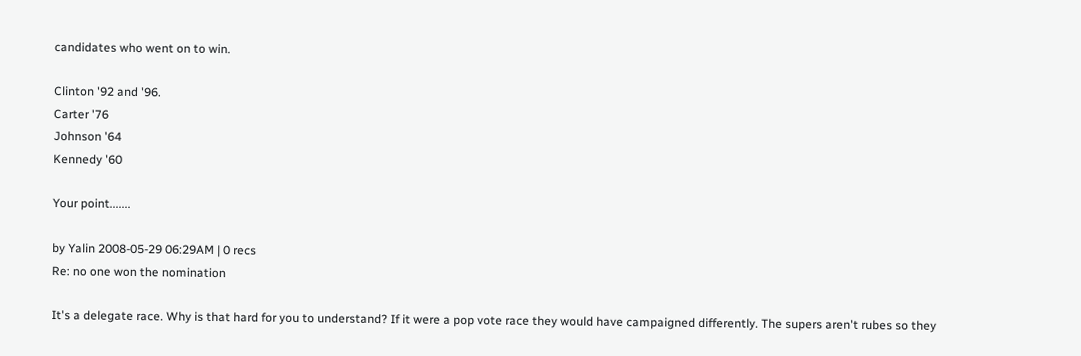candidates who went on to win.

Clinton '92 and '96.
Carter '76
Johnson '64
Kennedy '60

Your point.......

by Yalin 2008-05-29 06:29AM | 0 recs
Re: no one won the nomination

It's a delegate race. Why is that hard for you to understand? If it were a pop vote race they would have campaigned differently. The supers aren't rubes so they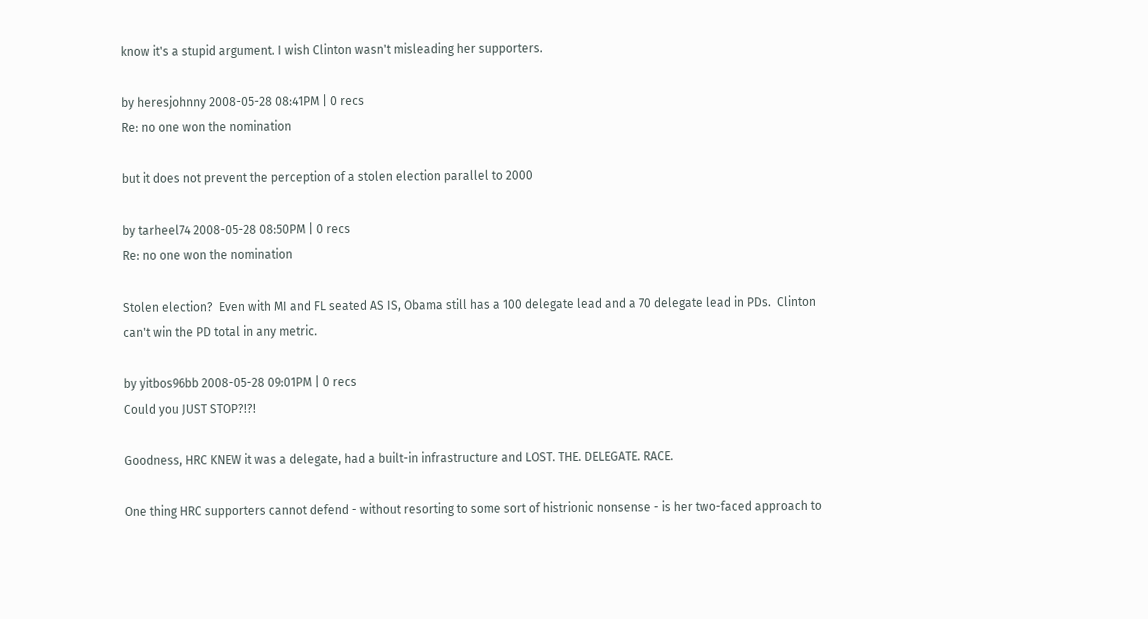know it's a stupid argument. I wish Clinton wasn't misleading her supporters.

by heresjohnny 2008-05-28 08:41PM | 0 recs
Re: no one won the nomination

but it does not prevent the perception of a stolen election parallel to 2000

by tarheel74 2008-05-28 08:50PM | 0 recs
Re: no one won the nomination

Stolen election?  Even with MI and FL seated AS IS, Obama still has a 100 delegate lead and a 70 delegate lead in PDs.  Clinton can't win the PD total in any metric.

by yitbos96bb 2008-05-28 09:01PM | 0 recs
Could you JUST STOP?!?!

Goodness, HRC KNEW it was a delegate, had a built-in infrastructure and LOST. THE. DELEGATE. RACE.

One thing HRC supporters cannot defend - without resorting to some sort of histrionic nonsense - is her two-faced approach to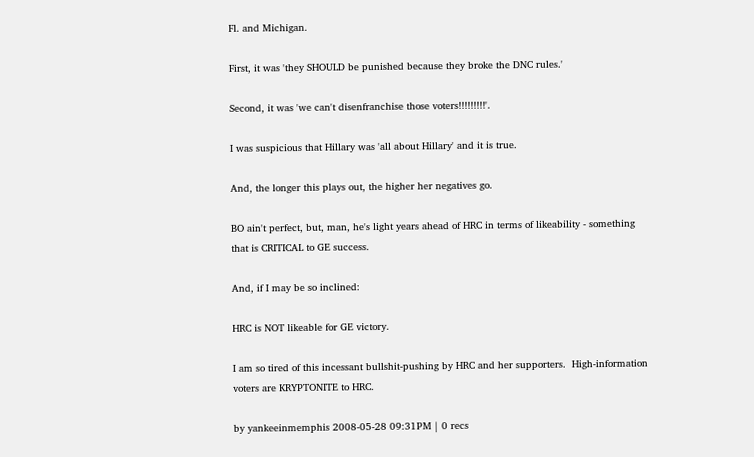Fl. and Michigan.

First, it was 'they SHOULD be punished because they broke the DNC rules.'

Second, it was 'we can't disenfranchise those voters!!!!!!!!!'.

I was suspicious that Hillary was 'all about Hillary' and it is true.

And, the longer this plays out, the higher her negatives go.

BO ain't perfect, but, man, he's light years ahead of HRC in terms of likeability - something that is CRITICAL to GE success.

And, if I may be so inclined:

HRC is NOT likeable for GE victory.

I am so tired of this incessant bullshit-pushing by HRC and her supporters.  High-information voters are KRYPTONITE to HRC.

by yankeeinmemphis 2008-05-28 09:31PM | 0 recs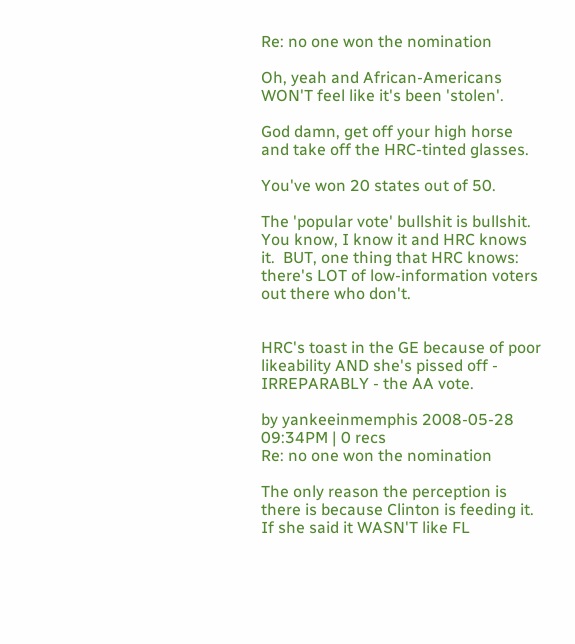Re: no one won the nomination

Oh, yeah and African-Americans WON'T feel like it's been 'stolen'.

God damn, get off your high horse and take off the HRC-tinted glasses.

You've won 20 states out of 50.

The 'popular vote' bullshit is bullshit.  You know, I know it and HRC knows it.  BUT, one thing that HRC knows: there's LOT of low-information voters out there who don't.


HRC's toast in the GE because of poor likeability AND she's pissed off - IRREPARABLY - the AA vote.

by yankeeinmemphis 2008-05-28 09:34PM | 0 recs
Re: no one won the nomination

The only reason the perception is there is because Clinton is feeding it. If she said it WASN'T like FL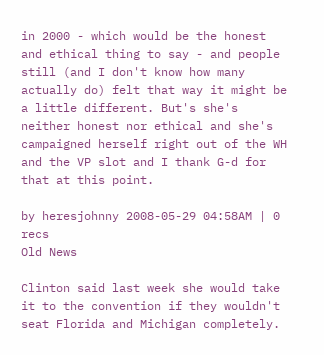in 2000 - which would be the honest and ethical thing to say - and people still (and I don't know how many actually do) felt that way it might be a little different. But's she's neither honest nor ethical and she's campaigned herself right out of the WH and the VP slot and I thank G-d for that at this point.

by heresjohnny 2008-05-29 04:58AM | 0 recs
Old News

Clinton said last week she would take it to the convention if they wouldn't seat Florida and Michigan completely.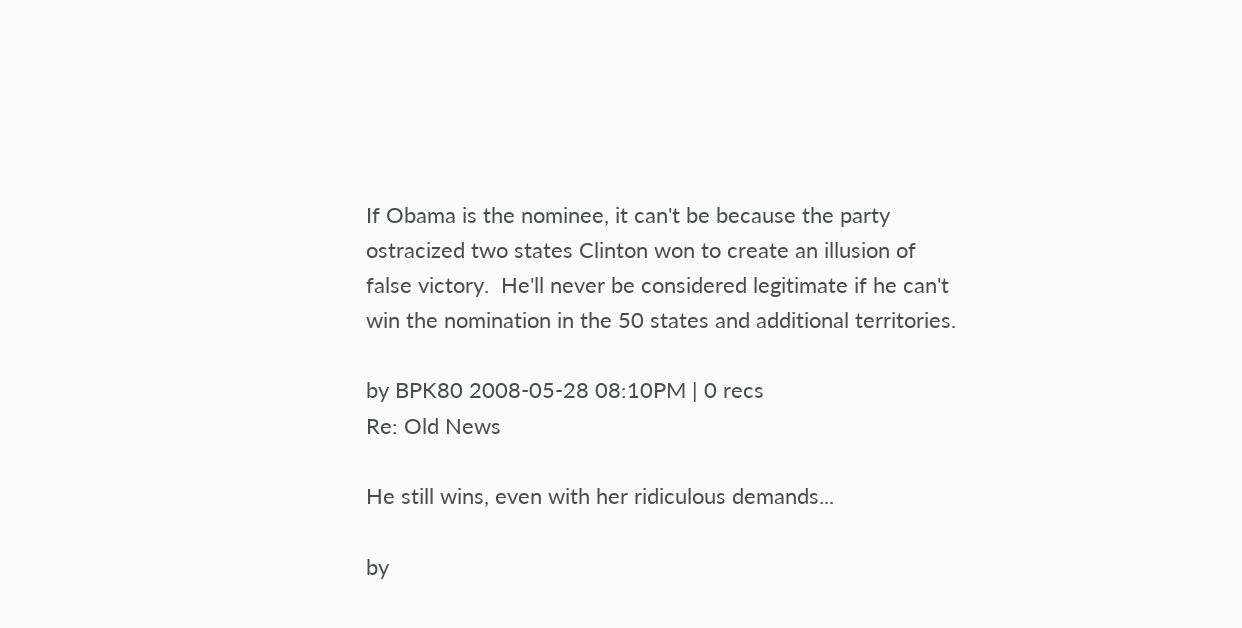If Obama is the nominee, it can't be because the party ostracized two states Clinton won to create an illusion of false victory.  He'll never be considered legitimate if he can't win the nomination in the 50 states and additional territories.

by BPK80 2008-05-28 08:10PM | 0 recs
Re: Old News

He still wins, even with her ridiculous demands...

by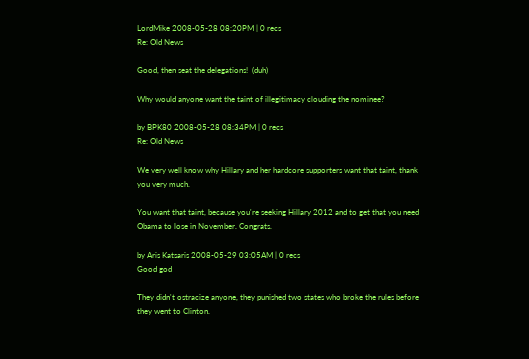LordMike 2008-05-28 08:20PM | 0 recs
Re: Old News

Good, then seat the delegations!  (duh)

Why would anyone want the taint of illegitimacy clouding the nominee?

by BPK80 2008-05-28 08:34PM | 0 recs
Re: Old News

We very well know why Hillary and her hardcore supporters want that taint, thank you very much.

You want that taint, because you're seeking Hillary 2012 and to get that you need Obama to lose in November. Congrats.

by Aris Katsaris 2008-05-29 03:05AM | 0 recs
Good god

They didn't ostracize anyone, they punished two states who broke the rules before they went to Clinton.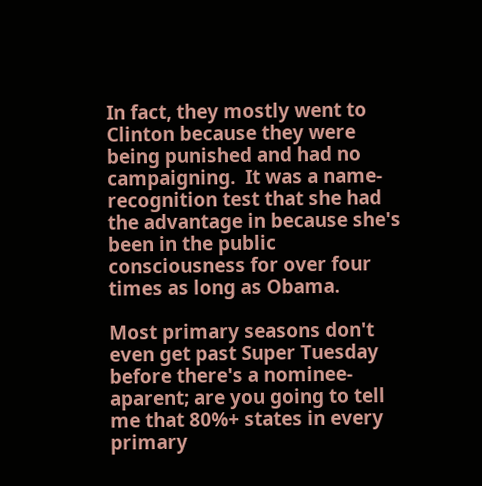In fact, they mostly went to Clinton because they were being punished and had no campaigning.  It was a name-recognition test that she had the advantage in because she's been in the public consciousness for over four times as long as Obama.

Most primary seasons don't even get past Super Tuesday before there's a nominee-aparent; are you going to tell me that 80%+ states in every primary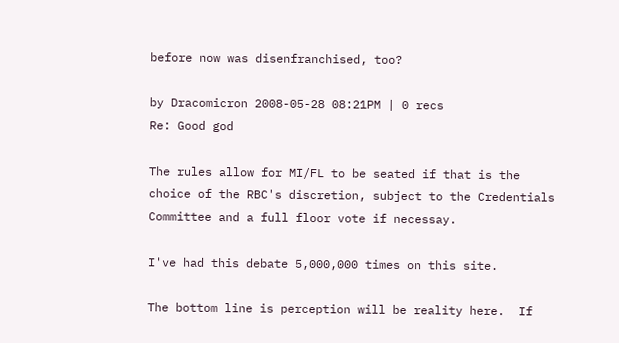before now was disenfranchised, too?

by Dracomicron 2008-05-28 08:21PM | 0 recs
Re: Good god

The rules allow for MI/FL to be seated if that is the choice of the RBC's discretion, subject to the Credentials Committee and a full floor vote if necessay.

I've had this debate 5,000,000 times on this site.

The bottom line is perception will be reality here.  If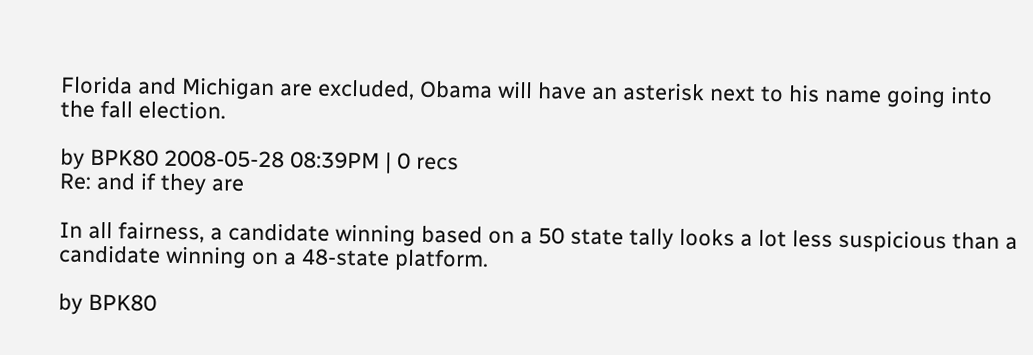Florida and Michigan are excluded, Obama will have an asterisk next to his name going into the fall election.

by BPK80 2008-05-28 08:39PM | 0 recs
Re: and if they are

In all fairness, a candidate winning based on a 50 state tally looks a lot less suspicious than a candidate winning on a 48-state platform.

by BPK80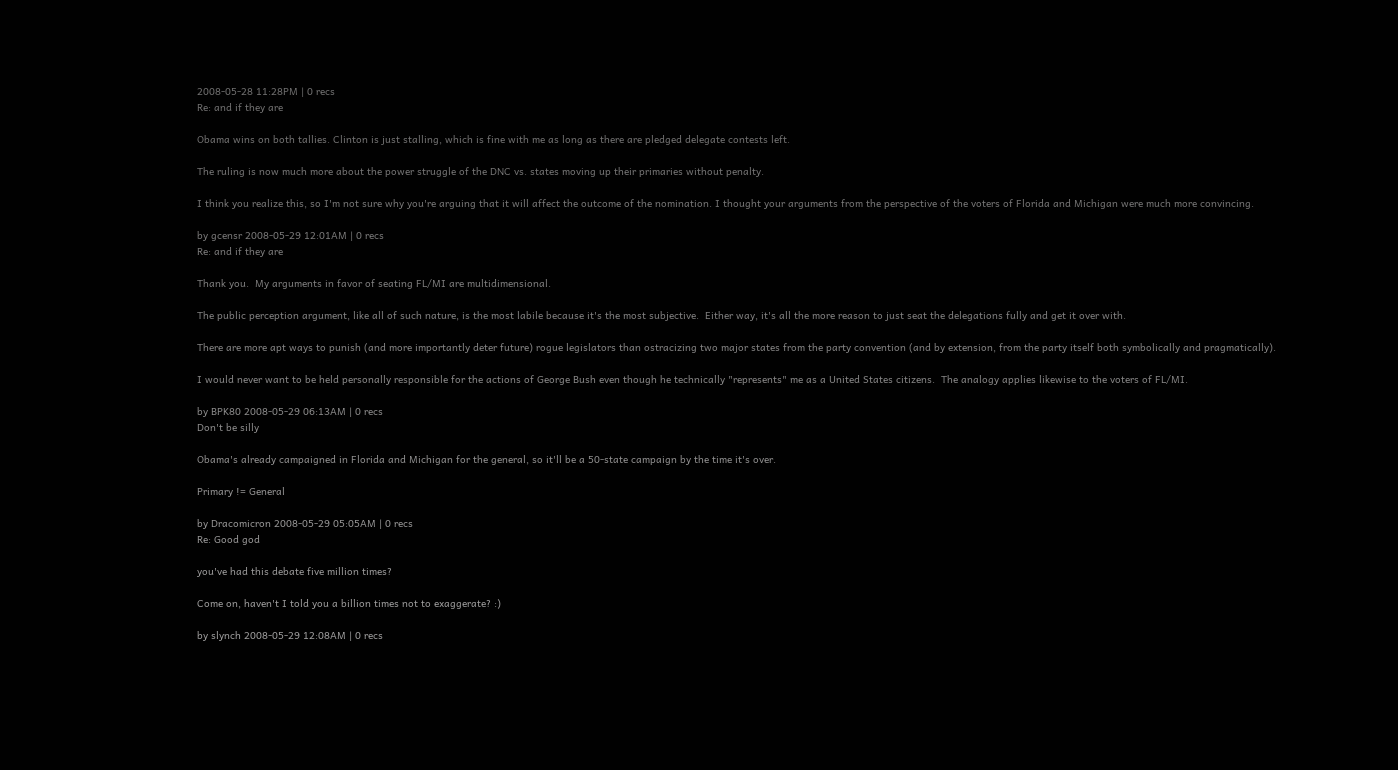2008-05-28 11:28PM | 0 recs
Re: and if they are

Obama wins on both tallies. Clinton is just stalling, which is fine with me as long as there are pledged delegate contests left.

The ruling is now much more about the power struggle of the DNC vs. states moving up their primaries without penalty.

I think you realize this, so I'm not sure why you're arguing that it will affect the outcome of the nomination. I thought your arguments from the perspective of the voters of Florida and Michigan were much more convincing.

by gcensr 2008-05-29 12:01AM | 0 recs
Re: and if they are

Thank you.  My arguments in favor of seating FL/MI are multidimensional.

The public perception argument, like all of such nature, is the most labile because it's the most subjective.  Either way, it's all the more reason to just seat the delegations fully and get it over with.

There are more apt ways to punish (and more importantly deter future) rogue legislators than ostracizing two major states from the party convention (and by extension, from the party itself both symbolically and pragmatically).

I would never want to be held personally responsible for the actions of George Bush even though he technically "represents" me as a United States citizens.  The analogy applies likewise to the voters of FL/MI.

by BPK80 2008-05-29 06:13AM | 0 recs
Don't be silly

Obama's already campaigned in Florida and Michigan for the general, so it'll be a 50-state campaign by the time it's over.

Primary != General

by Dracomicron 2008-05-29 05:05AM | 0 recs
Re: Good god

you've had this debate five million times?

Come on, haven't I told you a billion times not to exaggerate? :)

by slynch 2008-05-29 12:08AM | 0 recs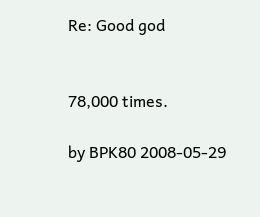Re: Good god


78,000 times.

by BPK80 2008-05-29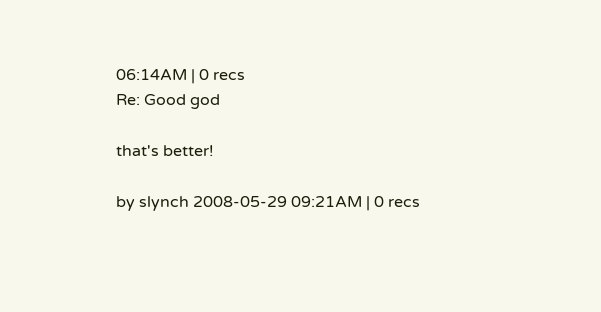06:14AM | 0 recs
Re: Good god

that's better!

by slynch 2008-05-29 09:21AM | 0 recs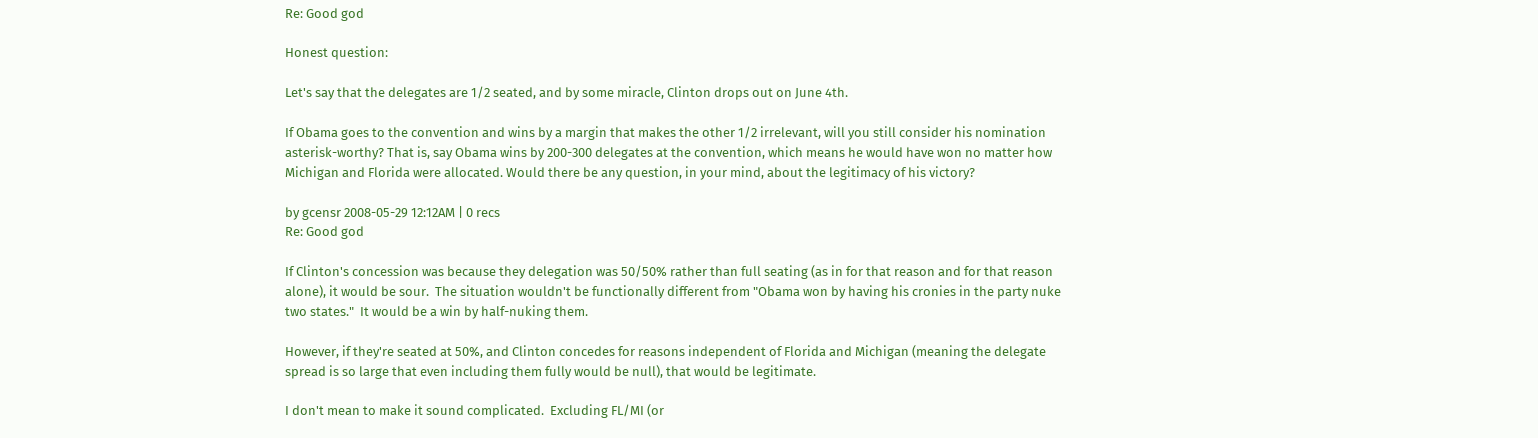Re: Good god

Honest question:

Let's say that the delegates are 1/2 seated, and by some miracle, Clinton drops out on June 4th.

If Obama goes to the convention and wins by a margin that makes the other 1/2 irrelevant, will you still consider his nomination asterisk-worthy? That is, say Obama wins by 200-300 delegates at the convention, which means he would have won no matter how Michigan and Florida were allocated. Would there be any question, in your mind, about the legitimacy of his victory?

by gcensr 2008-05-29 12:12AM | 0 recs
Re: Good god

If Clinton's concession was because they delegation was 50/50% rather than full seating (as in for that reason and for that reason alone), it would be sour.  The situation wouldn't be functionally different from "Obama won by having his cronies in the party nuke two states."  It would be a win by half-nuking them.

However, if they're seated at 50%, and Clinton concedes for reasons independent of Florida and Michigan (meaning the delegate spread is so large that even including them fully would be null), that would be legitimate.

I don't mean to make it sound complicated.  Excluding FL/MI (or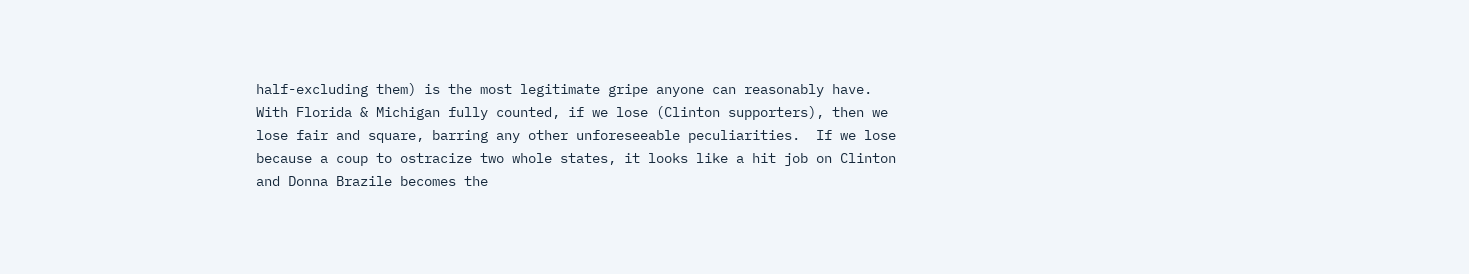half-excluding them) is the most legitimate gripe anyone can reasonably have.  With Florida & Michigan fully counted, if we lose (Clinton supporters), then we lose fair and square, barring any other unforeseeable peculiarities.  If we lose because a coup to ostracize two whole states, it looks like a hit job on Clinton and Donna Brazile becomes the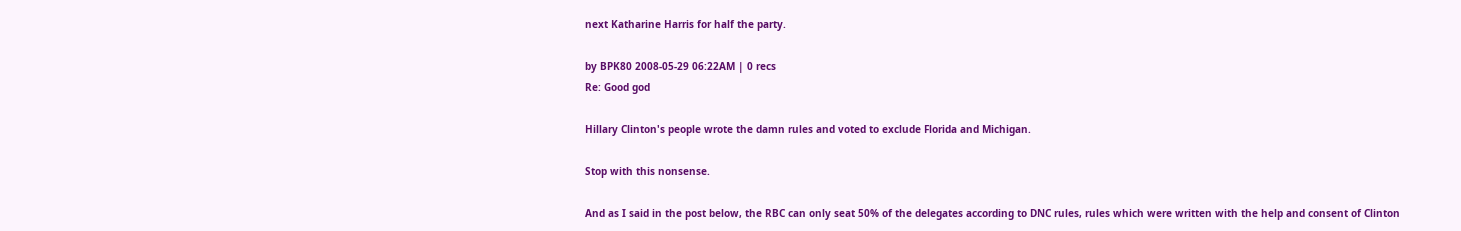next Katharine Harris for half the party.

by BPK80 2008-05-29 06:22AM | 0 recs
Re: Good god

Hillary Clinton's people wrote the damn rules and voted to exclude Florida and Michigan.

Stop with this nonsense.

And as I said in the post below, the RBC can only seat 50% of the delegates according to DNC rules, rules which were written with the help and consent of Clinton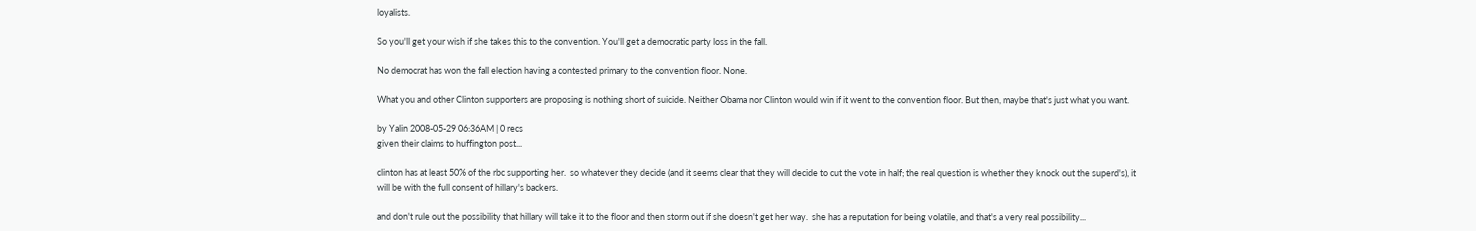loyalists.

So you'll get your wish if she takes this to the convention. You'll get a democratic party loss in the fall.

No democrat has won the fall election having a contested primary to the convention floor. None.

What you and other Clinton supporters are proposing is nothing short of suicide. Neither Obama nor Clinton would win if it went to the convention floor. But then, maybe that's just what you want.

by Yalin 2008-05-29 06:36AM | 0 recs
given their claims to huffington post...

clinton has at least 50% of the rbc supporting her.  so whatever they decide (and it seems clear that they will decide to cut the vote in half; the real question is whether they knock out the superd's), it will be with the full consent of hillary's backers.

and don't rule out the possibility that hillary will take it to the floor and then storm out if she doesn't get her way.  she has a reputation for being volatile, and that's a very real possibility...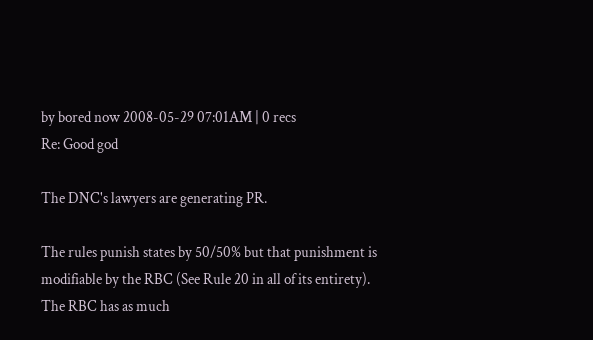by bored now 2008-05-29 07:01AM | 0 recs
Re: Good god

The DNC's lawyers are generating PR.

The rules punish states by 50/50% but that punishment is modifiable by the RBC (See Rule 20 in all of its entirety).  The RBC has as much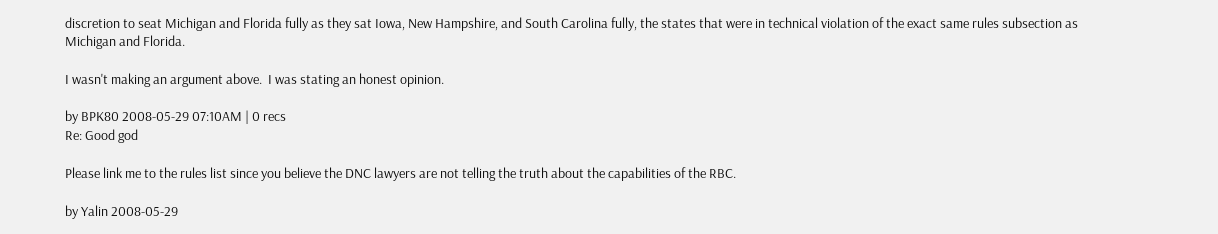discretion to seat Michigan and Florida fully as they sat Iowa, New Hampshire, and South Carolina fully, the states that were in technical violation of the exact same rules subsection as Michigan and Florida.

I wasn't making an argument above.  I was stating an honest opinion.

by BPK80 2008-05-29 07:10AM | 0 recs
Re: Good god

Please link me to the rules list since you believe the DNC lawyers are not telling the truth about the capabilities of the RBC.

by Yalin 2008-05-29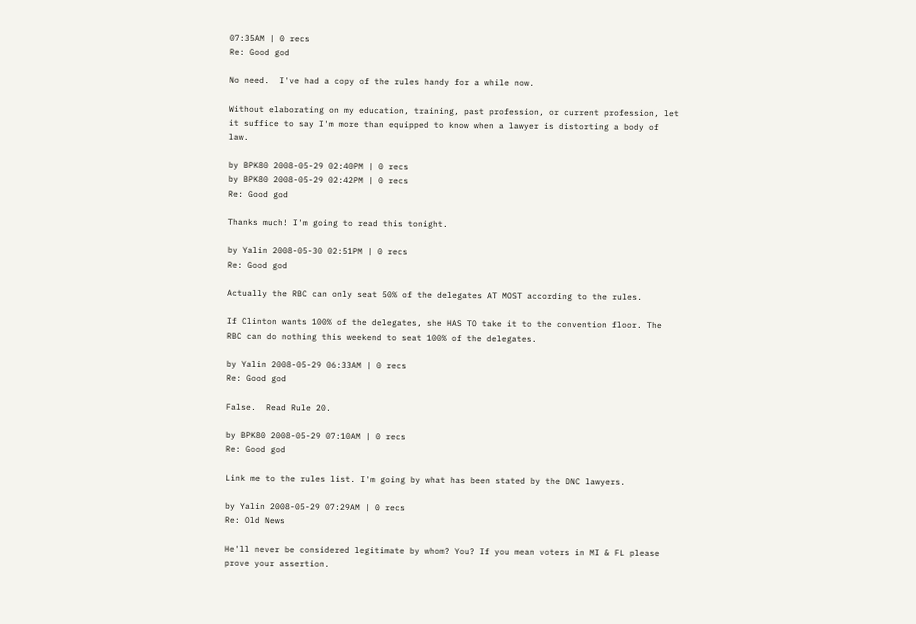07:35AM | 0 recs
Re: Good god

No need.  I've had a copy of the rules handy for a while now.

Without elaborating on my education, training, past profession, or current profession, let it suffice to say I'm more than equipped to know when a lawyer is distorting a body of law.

by BPK80 2008-05-29 02:40PM | 0 recs
by BPK80 2008-05-29 02:42PM | 0 recs
Re: Good god

Thanks much! I'm going to read this tonight.

by Yalin 2008-05-30 02:51PM | 0 recs
Re: Good god

Actually the RBC can only seat 50% of the delegates AT MOST according to the rules.

If Clinton wants 100% of the delegates, she HAS TO take it to the convention floor. The RBC can do nothing this weekend to seat 100% of the delegates.

by Yalin 2008-05-29 06:33AM | 0 recs
Re: Good god

False.  Read Rule 20.

by BPK80 2008-05-29 07:10AM | 0 recs
Re: Good god

Link me to the rules list. I'm going by what has been stated by the DNC lawyers.

by Yalin 2008-05-29 07:29AM | 0 recs
Re: Old News

He'll never be considered legitimate by whom? You? If you mean voters in MI & FL please prove your assertion.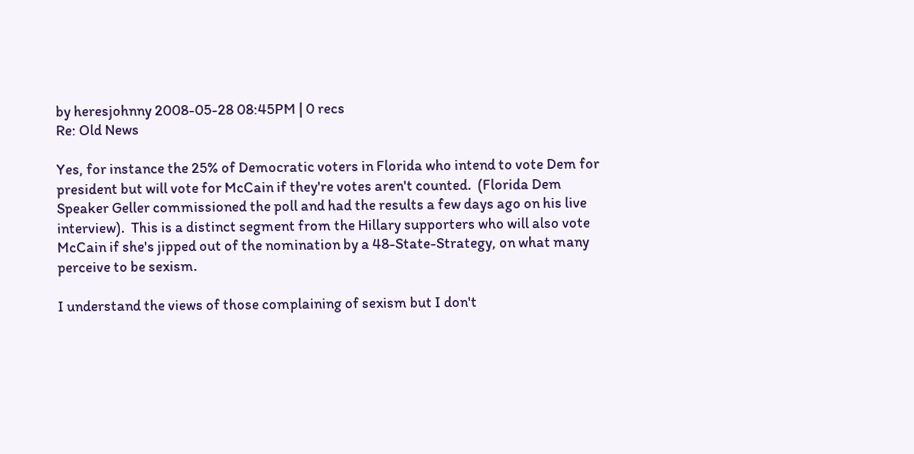by heresjohnny 2008-05-28 08:45PM | 0 recs
Re: Old News

Yes, for instance the 25% of Democratic voters in Florida who intend to vote Dem for president but will vote for McCain if they're votes aren't counted.  (Florida Dem Speaker Geller commissioned the poll and had the results a few days ago on his live interview).  This is a distinct segment from the Hillary supporters who will also vote McCain if she's jipped out of the nomination by a 48-State-Strategy, on what many perceive to be sexism.

I understand the views of those complaining of sexism but I don't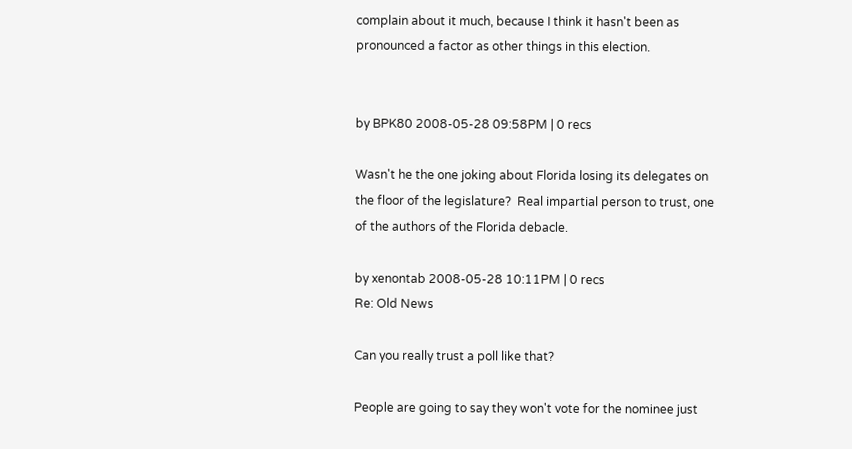complain about it much, because I think it hasn't been as pronounced a factor as other things in this election.


by BPK80 2008-05-28 09:58PM | 0 recs

Wasn't he the one joking about Florida losing its delegates on the floor of the legislature?  Real impartial person to trust, one of the authors of the Florida debacle.

by xenontab 2008-05-28 10:11PM | 0 recs
Re: Old News

Can you really trust a poll like that?

People are going to say they won't vote for the nominee just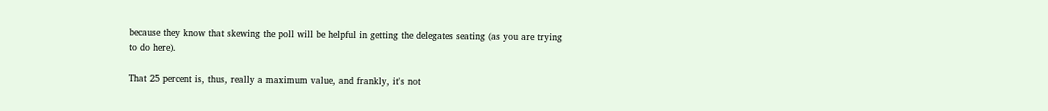because they know that skewing the poll will be helpful in getting the delegates seating (as you are trying to do here).

That 25 percent is, thus, really a maximum value, and frankly, it's not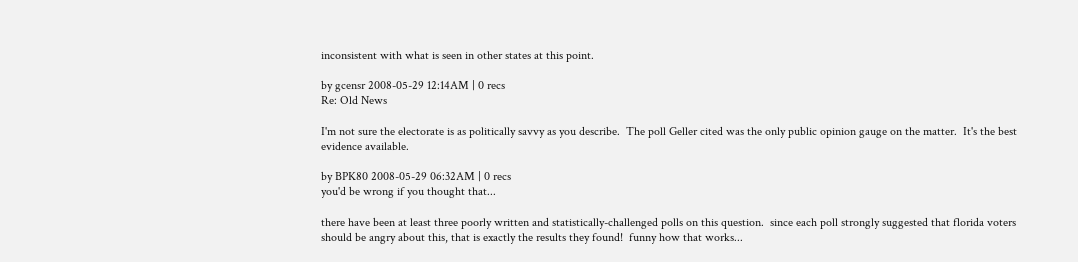inconsistent with what is seen in other states at this point.

by gcensr 2008-05-29 12:14AM | 0 recs
Re: Old News

I'm not sure the electorate is as politically savvy as you describe.  The poll Geller cited was the only public opinion gauge on the matter.  It's the best evidence available.

by BPK80 2008-05-29 06:32AM | 0 recs
you'd be wrong if you thought that...

there have been at least three poorly written and statistically-challenged polls on this question.  since each poll strongly suggested that florida voters should be angry about this, that is exactly the results they found!  funny how that works...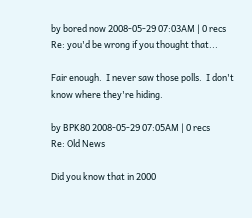by bored now 2008-05-29 07:03AM | 0 recs
Re: you'd be wrong if you thought that...

Fair enough.  I never saw those polls.  I don't know where they're hiding.

by BPK80 2008-05-29 07:05AM | 0 recs
Re: Old News

Did you know that in 2000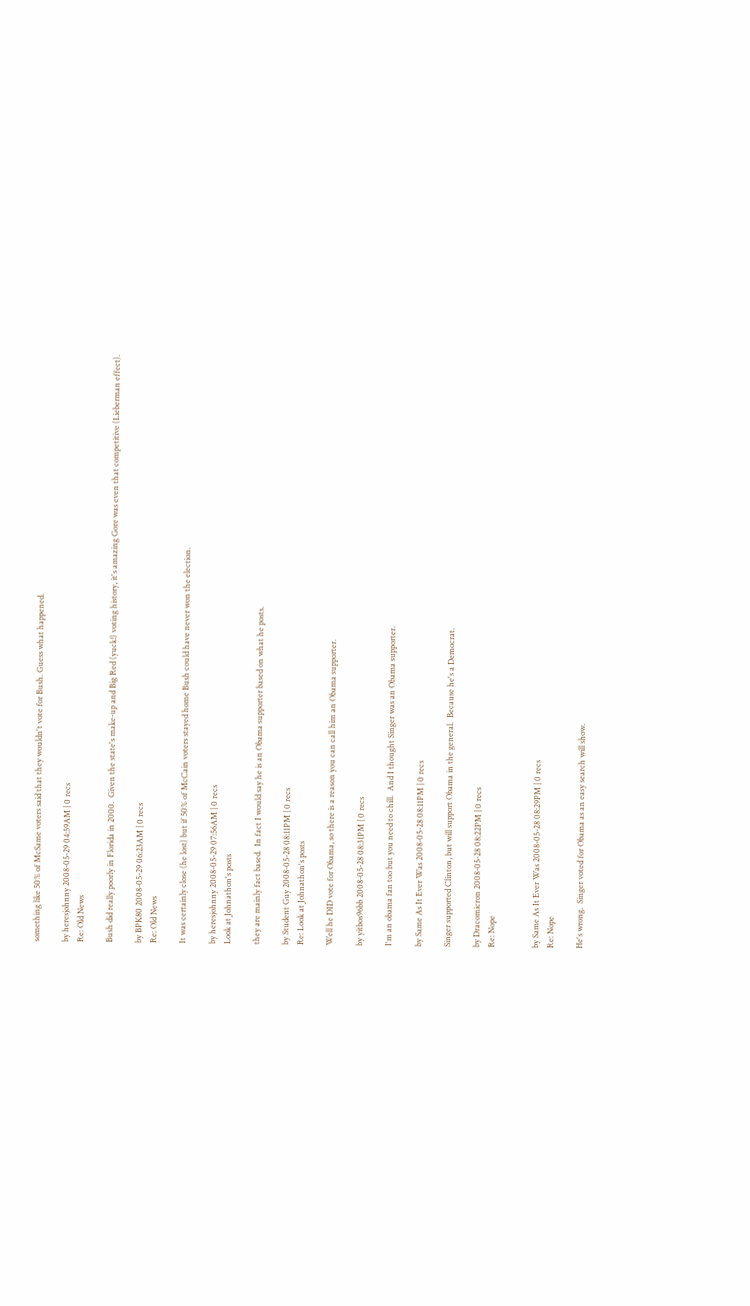something like 50% of McSame voters said that they wouldn't vote for Bush. Guess what happened.

by heresjohnny 2008-05-29 04:59AM | 0 recs
Re: Old News

Bush did really poorly in Florida in 2000.  Given the state's make-up and Big Red (yuck!) voting history, it's amazing Gore was even that competitive (Lieberman effect).

by BPK80 2008-05-29 06:23AM | 0 recs
Re: Old News

It was certainly close (he lost) but if 50% of McCain voters stayed home Bush could have never won the election.

by heresjohnny 2008-05-29 07:56AM | 0 recs
Look at Johnathon's posts

they are mainly fact based.  In fact I would say he is an Obama supporter based on what he posts.

by Student Guy 2008-05-28 08:11PM | 0 recs
Re: Look at Johnathon's posts

Well he DID vote for Obama, so there is a reason you can call him an Obama supporter.

by yitbos96bb 2008-05-28 08:31PM | 0 recs

I'm an obama fan too but you need to chill.  And I thought Singer was an Obama supporter.

by Same As It Ever Was 2008-05-28 08:11PM | 0 recs

Singer supported Clinton, but will support Obama in the general.  Because he's a Democrat.

by Dracomicron 2008-05-28 08:22PM | 0 recs
Re: Nope


by Same As It Ever Was 2008-05-28 08:29PM | 0 recs
Re: Nope

He's wrong.  Singer voted for Obama as an easy search will show.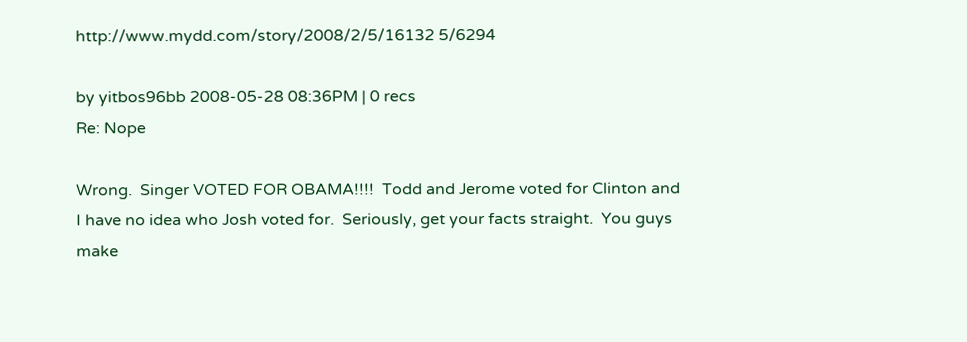http://www.mydd.com/story/2008/2/5/16132 5/6294

by yitbos96bb 2008-05-28 08:36PM | 0 recs
Re: Nope

Wrong.  Singer VOTED FOR OBAMA!!!!  Todd and Jerome voted for Clinton and I have no idea who Josh voted for.  Seriously, get your facts straight.  You guys make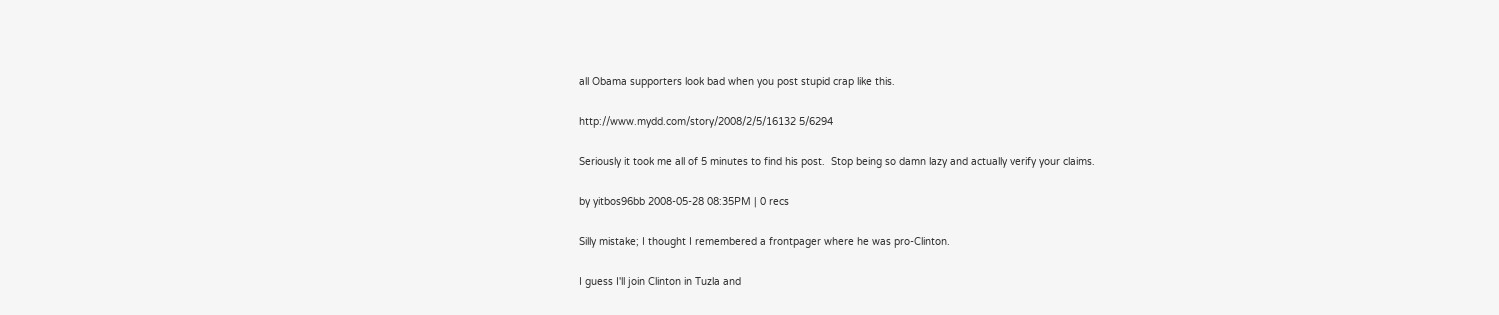all Obama supporters look bad when you post stupid crap like this.

http://www.mydd.com/story/2008/2/5/16132 5/6294

Seriously it took me all of 5 minutes to find his post.  Stop being so damn lazy and actually verify your claims.

by yitbos96bb 2008-05-28 08:35PM | 0 recs

Silly mistake; I thought I remembered a frontpager where he was pro-Clinton.

I guess I'll join Clinton in Tuzla and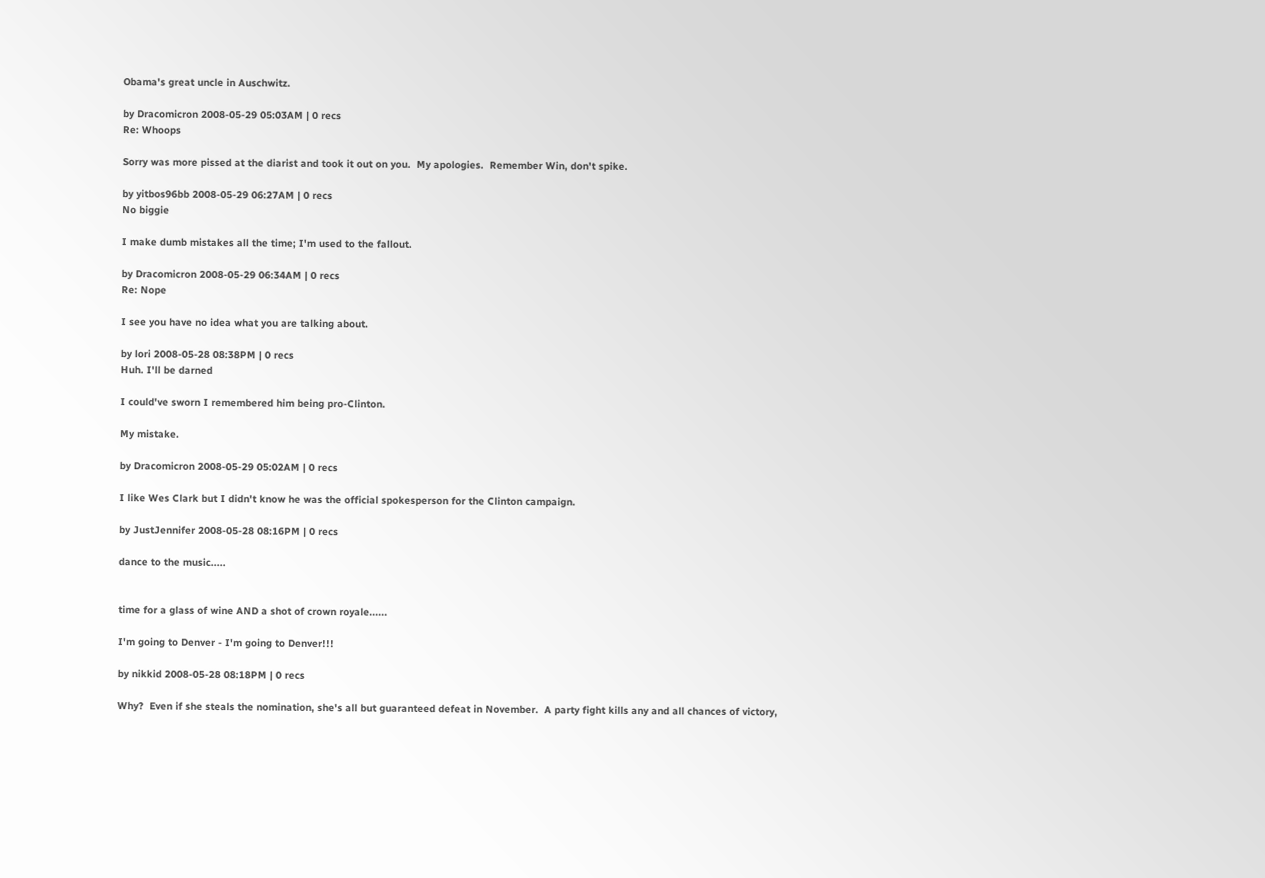Obama's great uncle in Auschwitz.

by Dracomicron 2008-05-29 05:03AM | 0 recs
Re: Whoops

Sorry was more pissed at the diarist and took it out on you.  My apologies.  Remember Win, don't spike.

by yitbos96bb 2008-05-29 06:27AM | 0 recs
No biggie

I make dumb mistakes all the time; I'm used to the fallout.

by Dracomicron 2008-05-29 06:34AM | 0 recs
Re: Nope

I see you have no idea what you are talking about.

by lori 2008-05-28 08:38PM | 0 recs
Huh. I'll be darned

I could've sworn I remembered him being pro-Clinton.

My mistake.

by Dracomicron 2008-05-29 05:02AM | 0 recs

I like Wes Clark but I didn't know he was the official spokesperson for the Clinton campaign.

by JustJennifer 2008-05-28 08:16PM | 0 recs

dance to the music.....


time for a glass of wine AND a shot of crown royale......

I'm going to Denver - I'm going to Denver!!!

by nikkid 2008-05-28 08:18PM | 0 recs

Why?  Even if she steals the nomination, she's all but guaranteed defeat in November.  A party fight kills any and all chances of victory,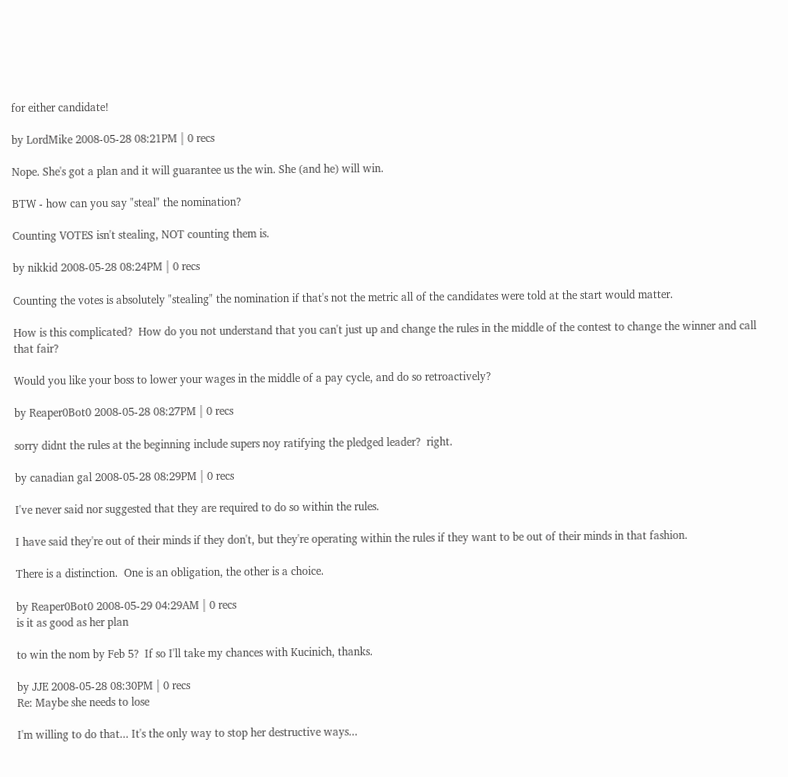for either candidate!

by LordMike 2008-05-28 08:21PM | 0 recs

Nope. She's got a plan and it will guarantee us the win. She (and he) will win.

BTW - how can you say "steal" the nomination?

Counting VOTES isn't stealing, NOT counting them is.

by nikkid 2008-05-28 08:24PM | 0 recs

Counting the votes is absolutely "stealing" the nomination if that's not the metric all of the candidates were told at the start would matter.

How is this complicated?  How do you not understand that you can't just up and change the rules in the middle of the contest to change the winner and call that fair?

Would you like your boss to lower your wages in the middle of a pay cycle, and do so retroactively?

by Reaper0Bot0 2008-05-28 08:27PM | 0 recs

sorry didnt the rules at the beginning include supers noy ratifying the pledged leader?  right.

by canadian gal 2008-05-28 08:29PM | 0 recs

I've never said nor suggested that they are required to do so within the rules.

I have said they're out of their minds if they don't, but they're operating within the rules if they want to be out of their minds in that fashion.

There is a distinction.  One is an obligation, the other is a choice.

by Reaper0Bot0 2008-05-29 04:29AM | 0 recs
is it as good as her plan

to win the nom by Feb 5?  If so I'll take my chances with Kucinich, thanks.

by JJE 2008-05-28 08:30PM | 0 recs
Re: Maybe she needs to lose

I'm willing to do that... It's the only way to stop her destructive ways...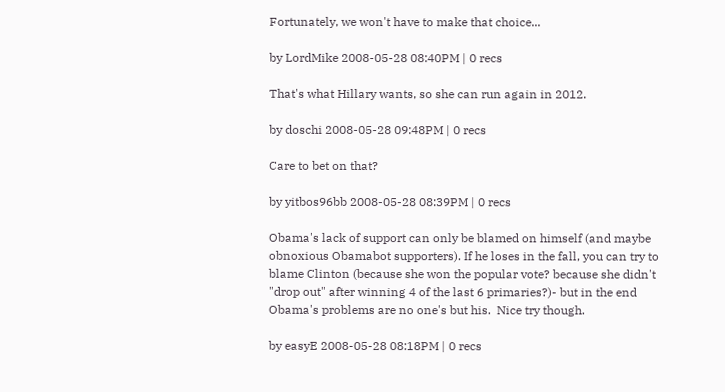Fortunately, we won't have to make that choice...

by LordMike 2008-05-28 08:40PM | 0 recs

That's what Hillary wants, so she can run again in 2012.

by doschi 2008-05-28 09:48PM | 0 recs

Care to bet on that?

by yitbos96bb 2008-05-28 08:39PM | 0 recs

Obama's lack of support can only be blamed on himself (and maybe obnoxious Obamabot supporters). If he loses in the fall, you can try to blame Clinton (because she won the popular vote? because she didn't "drop out" after winning 4 of the last 6 primaries?)- but in the end Obama's problems are no one's but his.  Nice try though.

by easyE 2008-05-28 08:18PM | 0 recs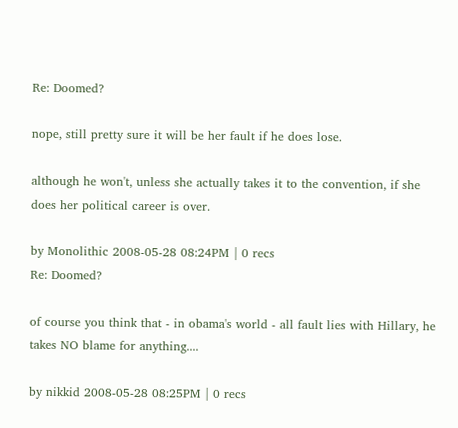Re: Doomed?

nope, still pretty sure it will be her fault if he does lose.

although he won't, unless she actually takes it to the convention, if she does her political career is over.

by Monolithic 2008-05-28 08:24PM | 0 recs
Re: Doomed?

of course you think that - in obama's world - all fault lies with Hillary, he takes NO blame for anything....

by nikkid 2008-05-28 08:25PM | 0 recs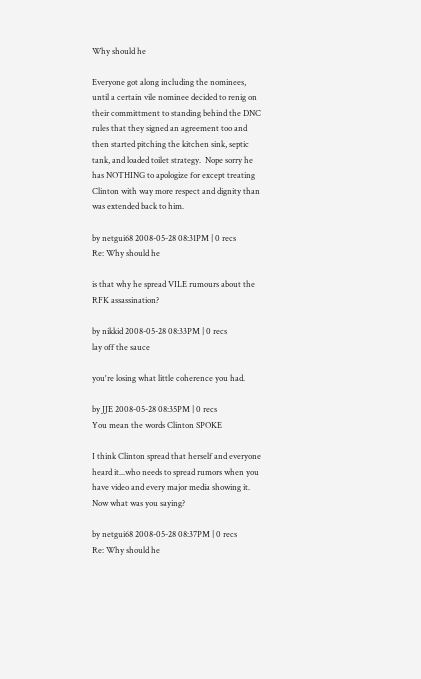Why should he

Everyone got along including the nominees, until a certain vile nominee decided to renig on their committment to standing behind the DNC rules that they signed an agreement too and then started pitching the kitchen sink, septic tank, and loaded toilet strategy.  Nope sorry he has NOTHING to apologize for except treating Clinton with way more respect and dignity than was extended back to him.

by netgui68 2008-05-28 08:31PM | 0 recs
Re: Why should he

is that why he spread VILE rumours about the RFK assassination?

by nikkid 2008-05-28 08:33PM | 0 recs
lay off the sauce

you're losing what little coherence you had.

by JJE 2008-05-28 08:35PM | 0 recs
You mean the words Clinton SPOKE

I think Clinton spread that herself and everyone heard it...who needs to spread rumors when you have video and every major media showing it. Now what was you saying?

by netgui68 2008-05-28 08:37PM | 0 recs
Re: Why should he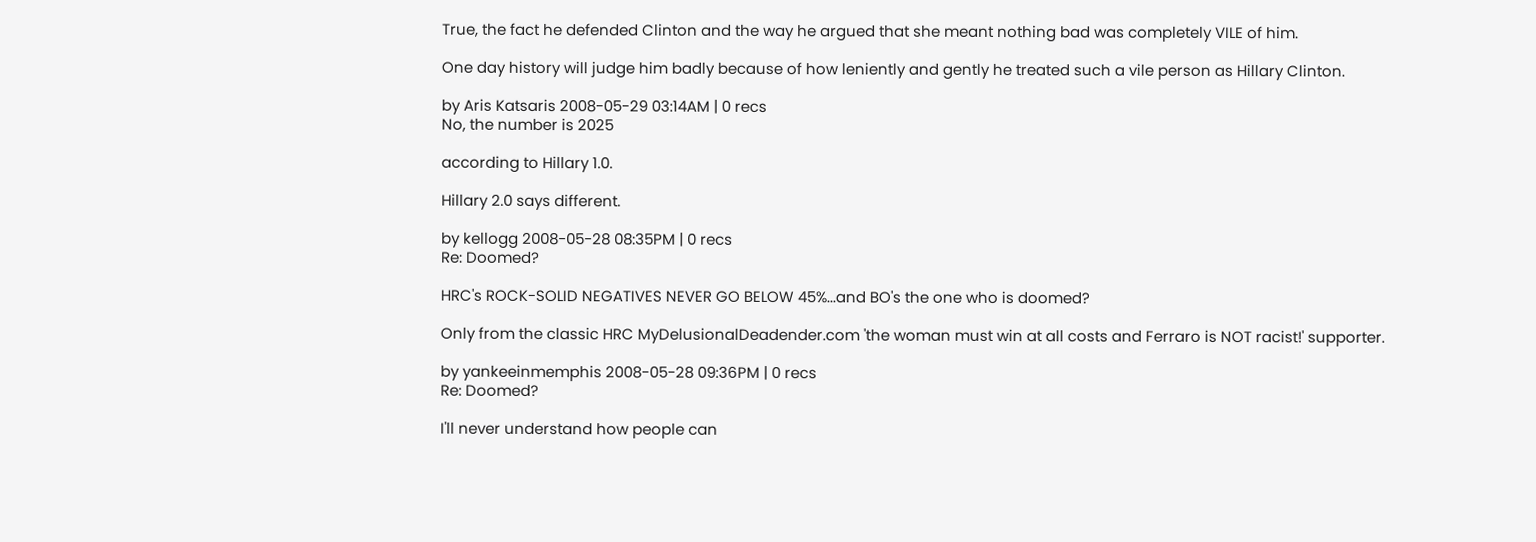True, the fact he defended Clinton and the way he argued that she meant nothing bad was completely VILE of him.

One day history will judge him badly because of how leniently and gently he treated such a vile person as Hillary Clinton.

by Aris Katsaris 2008-05-29 03:14AM | 0 recs
No, the number is 2025

according to Hillary 1.0.

Hillary 2.0 says different.

by kellogg 2008-05-28 08:35PM | 0 recs
Re: Doomed?

HRC's ROCK-SOLID NEGATIVES NEVER GO BELOW 45%...and BO's the one who is doomed?

Only from the classic HRC MyDelusionalDeadender.com 'the woman must win at all costs and Ferraro is NOT racist!' supporter.

by yankeeinmemphis 2008-05-28 09:36PM | 0 recs
Re: Doomed?

I'll never understand how people can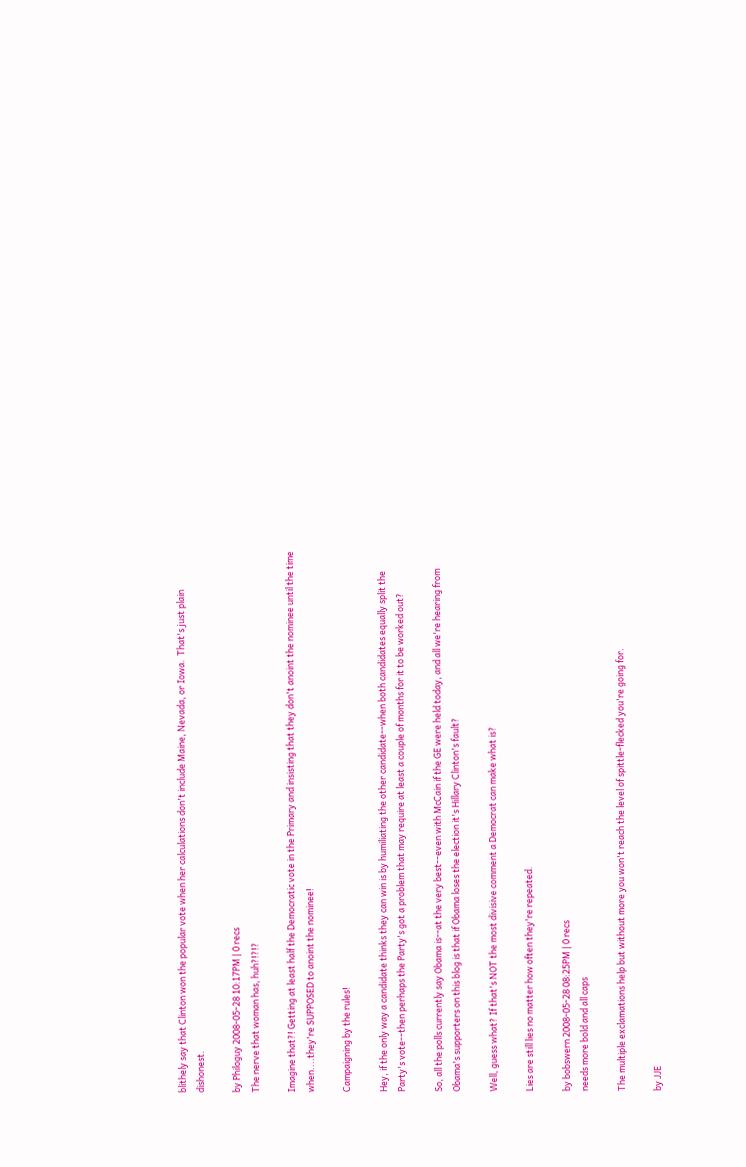blithely say that Clinton won the popular vote when her calculations don't include Maine, Nevada, or Iowa.  That's just plain dishonest.

by Philoguy 2008-05-28 10:17PM | 0 recs
The nerve that woman has, huh?!?!?

Imagine that?! Getting at least half the Democratic vote in the Primary and insisting that they don't anoint the nominee until the time when....they're SUPPOSED to anoint the nominee!

Campaigning by the rules!

Hey, if the only way a candidate thinks they can win is by humiliating the other candidate--when both candidates equally split the Party's vote--then perhaps the Party's got a problem that may require at least a couple of months for it to be worked out?

So, all the polls currently say Obama is--at the very best--even with McCain if the GE were held today, and all we're hearing from Obama's supporters on this blog is that if Obama loses the election it's Hillary Clinton's fault?

Well, guess what? If that's NOT the most divisive comment a Democrat can make what is?

Lies are still lies no matter how often they're repeated.

by bobswern 2008-05-28 08:25PM | 0 recs
needs more bold and all caps

The multiple exclamations help but without more you won't reach the level of spittle-flecked you're going for.

by JJE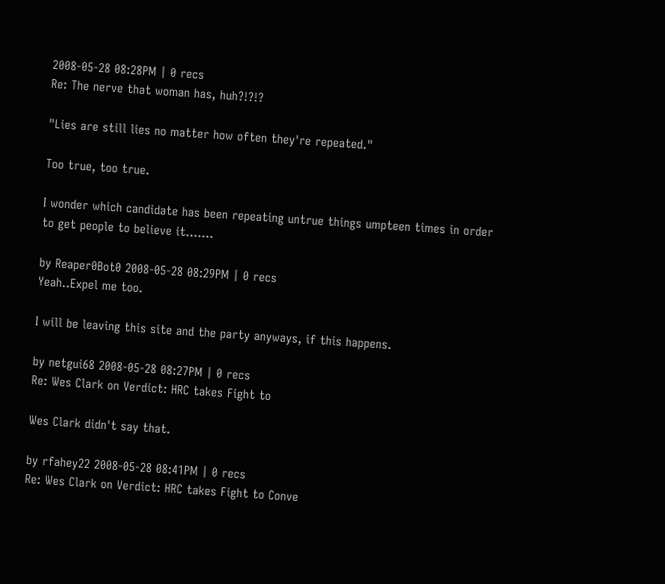2008-05-28 08:28PM | 0 recs
Re: The nerve that woman has, huh?!?!?

"Lies are still lies no matter how often they're repeated."

Too true, too true.

I wonder which candidate has been repeating untrue things umpteen times in order to get people to believe it.......

by Reaper0Bot0 2008-05-28 08:29PM | 0 recs
Yeah..Expel me too.

I will be leaving this site and the party anyways, if this happens.

by netgui68 2008-05-28 08:27PM | 0 recs
Re: Wes Clark on Verdict: HRC takes Fight to

Wes Clark didn't say that.

by rfahey22 2008-05-28 08:41PM | 0 recs
Re: Wes Clark on Verdict: HRC takes Fight to Conve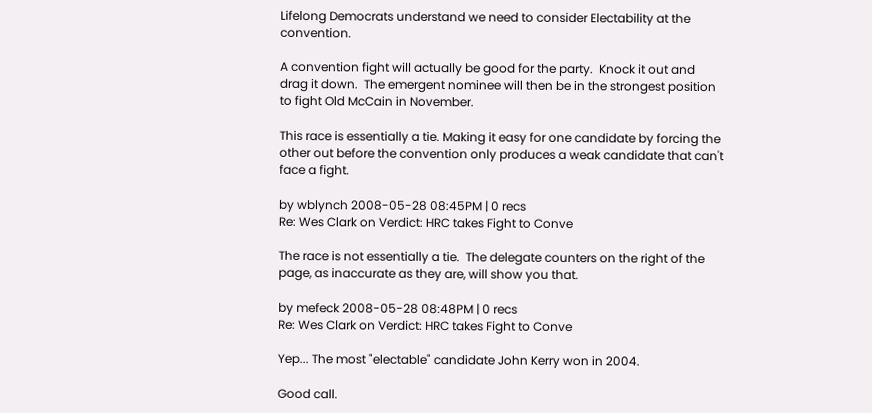Lifelong Democrats understand we need to consider Electability at the convention.

A convention fight will actually be good for the party.  Knock it out and drag it down.  The emergent nominee will then be in the strongest position to fight Old McCain in November.

This race is essentially a tie. Making it easy for one candidate by forcing the other out before the convention only produces a weak candidate that can't face a fight.

by wblynch 2008-05-28 08:45PM | 0 recs
Re: Wes Clark on Verdict: HRC takes Fight to Conve

The race is not essentially a tie.  The delegate counters on the right of the page, as inaccurate as they are, will show you that.

by mefeck 2008-05-28 08:48PM | 0 recs
Re: Wes Clark on Verdict: HRC takes Fight to Conve

Yep... The most "electable" candidate John Kerry won in 2004.

Good call.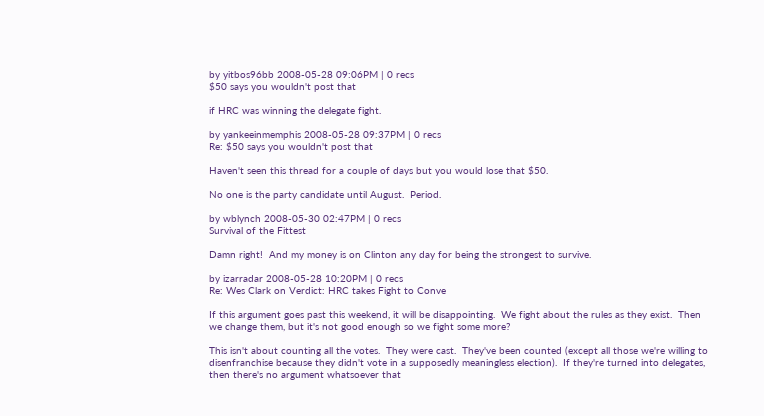by yitbos96bb 2008-05-28 09:06PM | 0 recs
$50 says you wouldn't post that

if HRC was winning the delegate fight.

by yankeeinmemphis 2008-05-28 09:37PM | 0 recs
Re: $50 says you wouldn't post that

Haven't seen this thread for a couple of days but you would lose that $50.

No one is the party candidate until August.  Period.

by wblynch 2008-05-30 02:47PM | 0 recs
Survival of the Fittest

Damn right!  And my money is on Clinton any day for being the strongest to survive.

by izarradar 2008-05-28 10:20PM | 0 recs
Re: Wes Clark on Verdict: HRC takes Fight to Conve

If this argument goes past this weekend, it will be disappointing.  We fight about the rules as they exist.  Then we change them, but it's not good enough so we fight some more?

This isn't about counting all the votes.  They were cast.  They've been counted (except all those we're willing to disenfranchise because they didn't vote in a supposedly meaningless election).  If they're turned into delegates, then there's no argument whatsoever that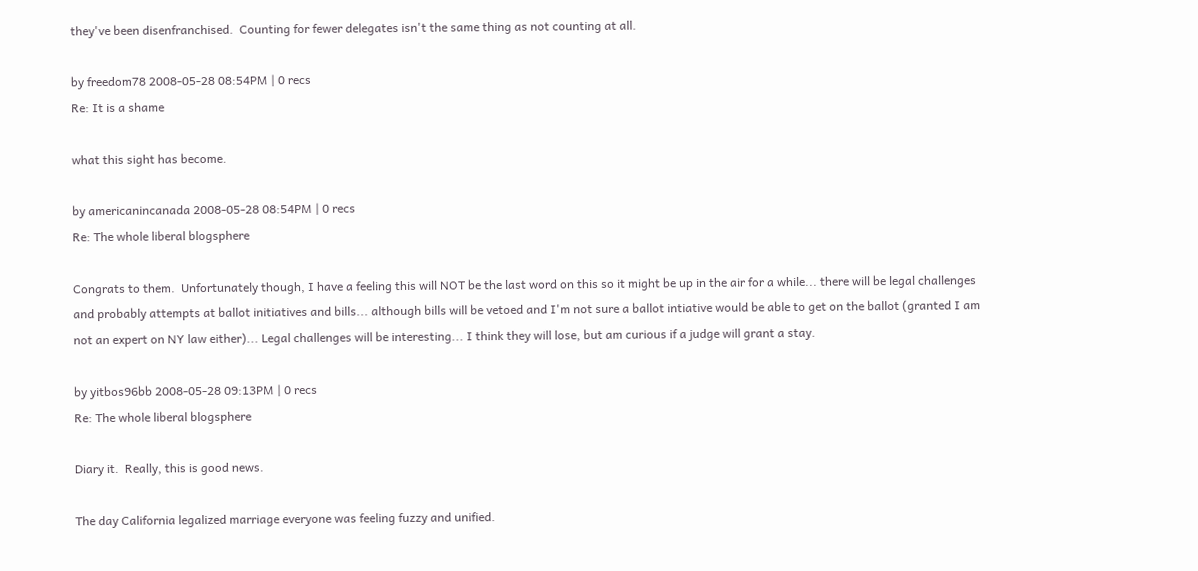they've been disenfranchised.  Counting for fewer delegates isn't the same thing as not counting at all.

by freedom78 2008-05-28 08:54PM | 0 recs
Re: It is a shame

what this sight has become.

by americanincanada 2008-05-28 08:54PM | 0 recs
Re: The whole liberal blogsphere

Congrats to them.  Unfortunately though, I have a feeling this will NOT be the last word on this so it might be up in the air for a while... there will be legal challenges and probably attempts at ballot initiatives and bills... although bills will be vetoed and I'm not sure a ballot intiative would be able to get on the ballot (granted I am not an expert on NY law either)... Legal challenges will be interesting... I think they will lose, but am curious if a judge will grant a stay.

by yitbos96bb 2008-05-28 09:13PM | 0 recs
Re: The whole liberal blogsphere

Diary it.  Really, this is good news.

The day California legalized marriage everyone was feeling fuzzy and unified.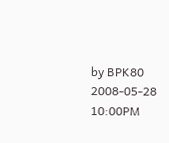by BPK80 2008-05-28 10:00PM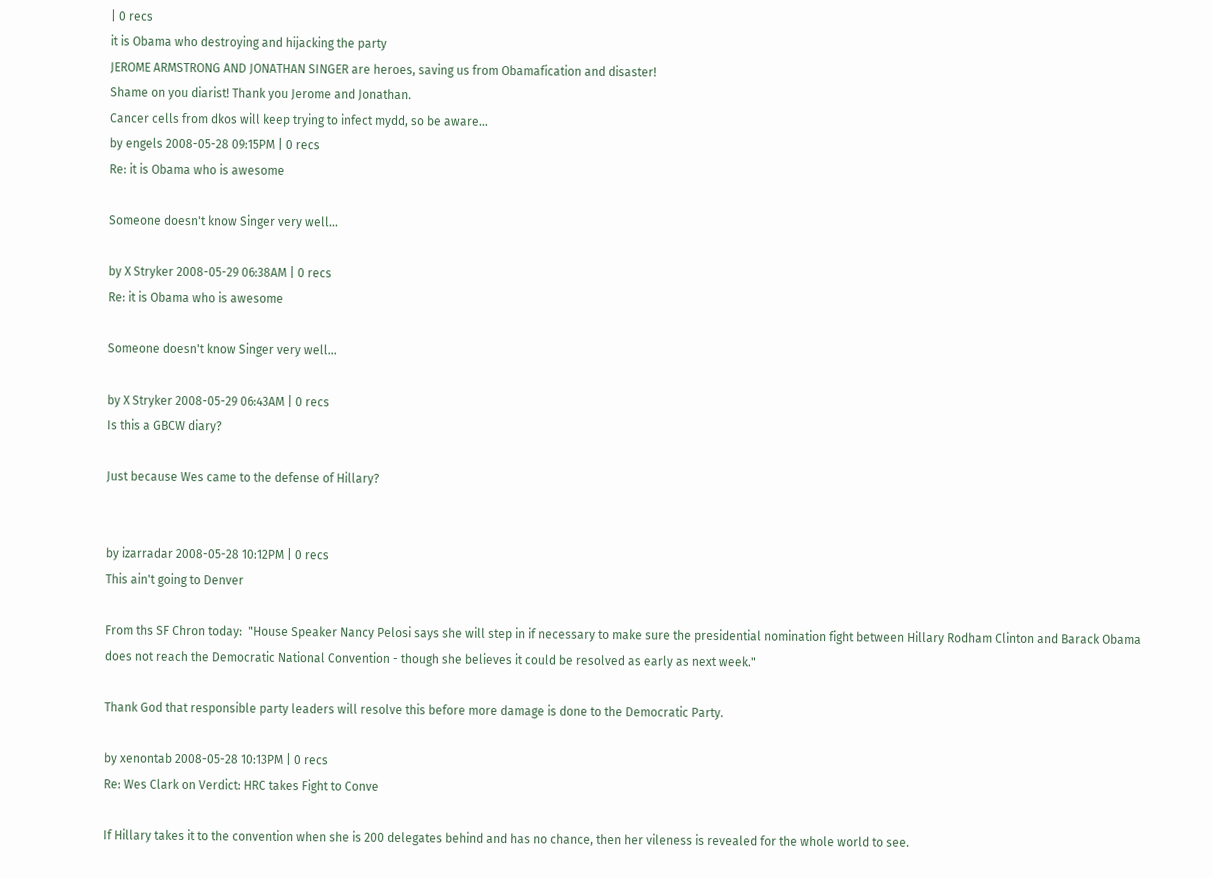| 0 recs
it is Obama who destroying and hijacking the party
JEROME ARMSTRONG AND JONATHAN SINGER are heroes, saving us from Obamafication and disaster!
Shame on you diarist! Thank you Jerome and Jonathan.
Cancer cells from dkos will keep trying to infect mydd, so be aware...
by engels 2008-05-28 09:15PM | 0 recs
Re: it is Obama who is awesome

Someone doesn't know Singer very well...

by X Stryker 2008-05-29 06:38AM | 0 recs
Re: it is Obama who is awesome

Someone doesn't know Singer very well...

by X Stryker 2008-05-29 06:43AM | 0 recs
Is this a GBCW diary?

Just because Wes came to the defense of Hillary?


by izarradar 2008-05-28 10:12PM | 0 recs
This ain't going to Denver

From ths SF Chron today:  "House Speaker Nancy Pelosi says she will step in if necessary to make sure the presidential nomination fight between Hillary Rodham Clinton and Barack Obama does not reach the Democratic National Convention - though she believes it could be resolved as early as next week."

Thank God that responsible party leaders will resolve this before more damage is done to the Democratic Party.

by xenontab 2008-05-28 10:13PM | 0 recs
Re: Wes Clark on Verdict: HRC takes Fight to Conve

If Hillary takes it to the convention when she is 200 delegates behind and has no chance, then her vileness is revealed for the whole world to see.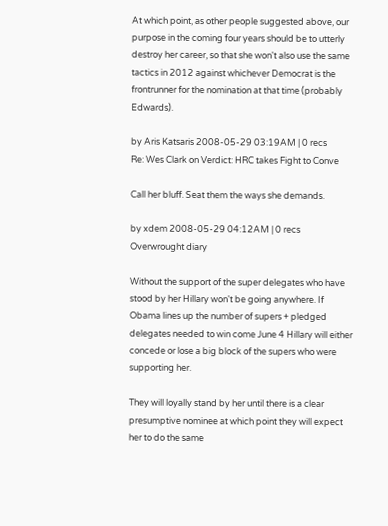At which point, as other people suggested above, our purpose in the coming four years should be to utterly destroy her career, so that she won't also use the same tactics in 2012 against whichever Democrat is the frontrunner for the nomination at that time (probably Edwards).

by Aris Katsaris 2008-05-29 03:19AM | 0 recs
Re: Wes Clark on Verdict: HRC takes Fight to Conve

Call her bluff. Seat them the ways she demands.

by xdem 2008-05-29 04:12AM | 0 recs
Overwrought diary

Without the support of the super delegates who have stood by her Hillary won't be going anywhere. If Obama lines up the number of supers + pledged delegates needed to win come June 4 Hillary will either concede or lose a big block of the supers who were supporting her.

They will loyally stand by her until there is a clear presumptive nominee at which point they will expect her to do the same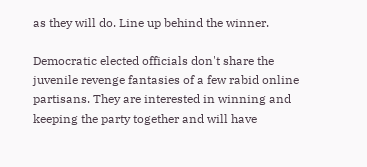as they will do. Line up behind the winner.

Democratic elected officials don't share the juvenile revenge fantasies of a few rabid online partisans. They are interested in winning and keeping the party together and will have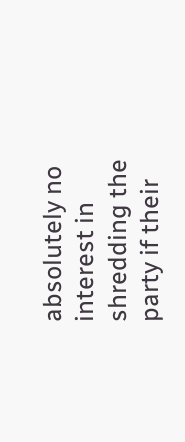absolutely no interest in shredding the party if their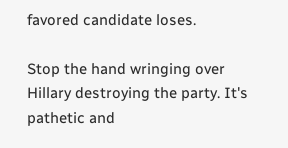favored candidate loses.

Stop the hand wringing over Hillary destroying the party. It's pathetic and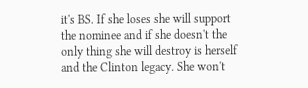it's BS. If she loses she will support the nominee and if she doesn't the only thing she will destroy is herself and the Clinton legacy. She won't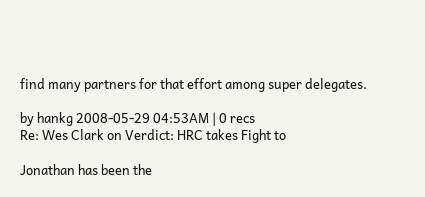find many partners for that effort among super delegates.

by hankg 2008-05-29 04:53AM | 0 recs
Re: Wes Clark on Verdict: HRC takes Fight to

Jonathan has been the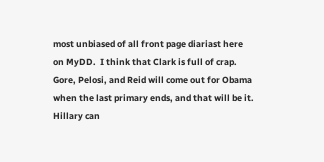most unbiased of all front page diariast here on MyDD.  I think that Clark is full of crap.  Gore, Pelosi, and Reid will come out for Obama when the last primary ends, and that will be it.  Hillary can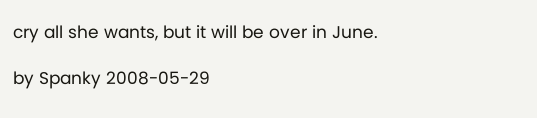cry all she wants, but it will be over in June.

by Spanky 2008-05-29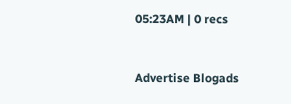05:23AM | 0 recs


Advertise Blogads